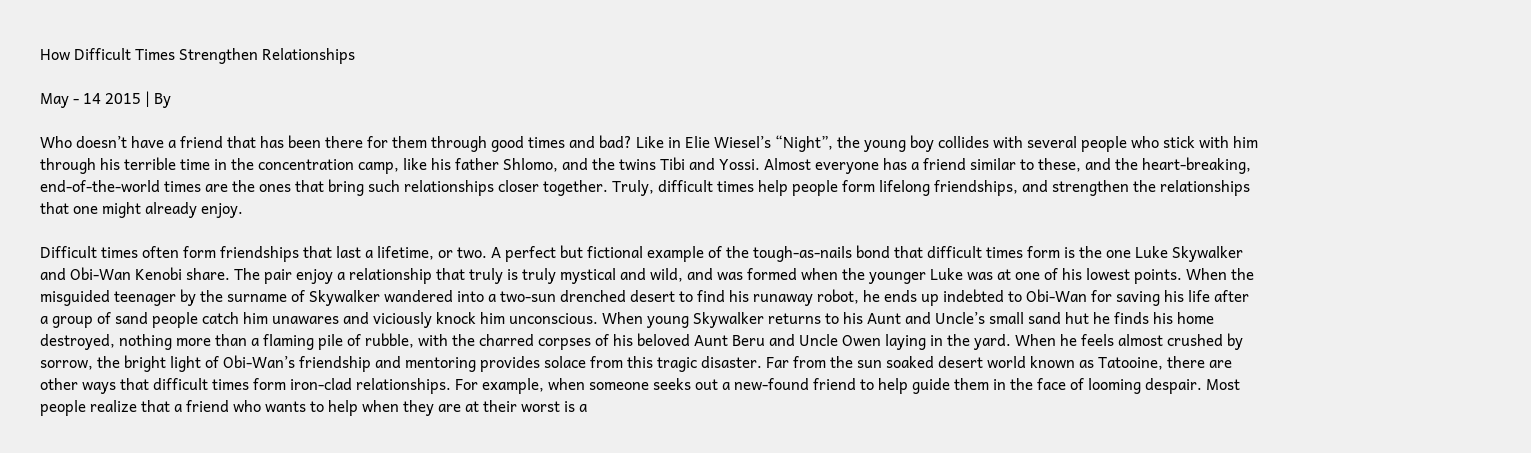How Difficult Times Strengthen Relationships

May - 14 2015 | By

Who doesn’t have a friend that has been there for them through good times and bad? Like in Elie Wiesel’s “Night”, the young boy collides with several people who stick with him through his terrible time in the concentration camp, like his father Shlomo, and the twins Tibi and Yossi. Almost everyone has a friend similar to these, and the heart-breaking, end-of-the-world times are the ones that bring such relationships closer together. Truly, difficult times help people form lifelong friendships, and strengthen the relationships that one might already enjoy.

Difficult times often form friendships that last a lifetime, or two. A perfect but fictional example of the tough-as-nails bond that difficult times form is the one Luke Skywalker and Obi-Wan Kenobi share. The pair enjoy a relationship that truly is truly mystical and wild, and was formed when the younger Luke was at one of his lowest points. When the misguided teenager by the surname of Skywalker wandered into a two-sun drenched desert to find his runaway robot, he ends up indebted to Obi-Wan for saving his life after a group of sand people catch him unawares and viciously knock him unconscious. When young Skywalker returns to his Aunt and Uncle’s small sand hut he finds his home destroyed, nothing more than a flaming pile of rubble, with the charred corpses of his beloved Aunt Beru and Uncle Owen laying in the yard. When he feels almost crushed by sorrow, the bright light of Obi-Wan’s friendship and mentoring provides solace from this tragic disaster. Far from the sun soaked desert world known as Tatooine, there are other ways that difficult times form iron-clad relationships. For example, when someone seeks out a new-found friend to help guide them in the face of looming despair. Most people realize that a friend who wants to help when they are at their worst is a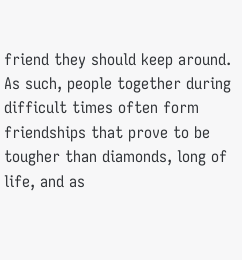friend they should keep around. As such, people together during difficult times often form friendships that prove to be tougher than diamonds, long of life, and as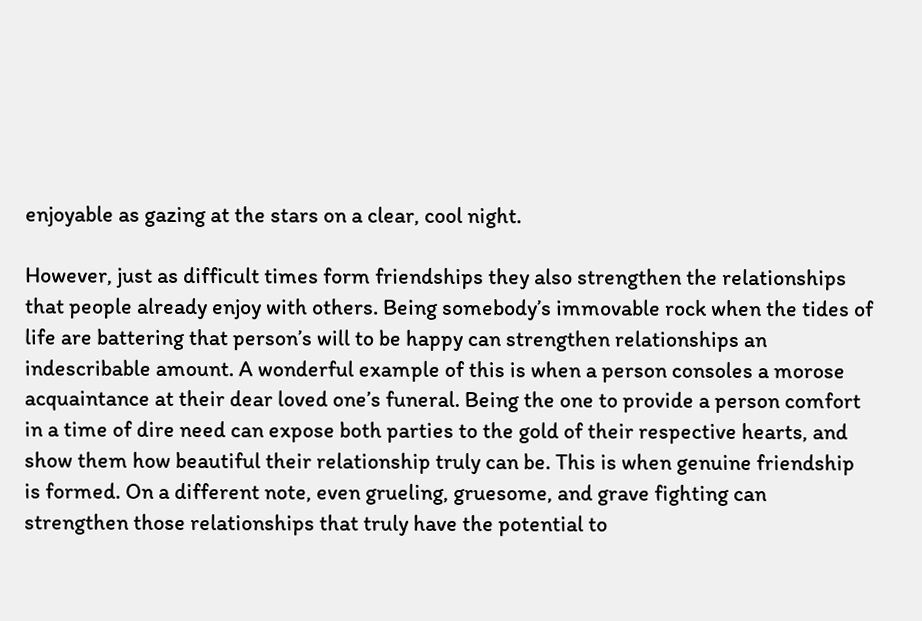enjoyable as gazing at the stars on a clear, cool night.

However, just as difficult times form friendships they also strengthen the relationships that people already enjoy with others. Being somebody’s immovable rock when the tides of life are battering that person’s will to be happy can strengthen relationships an indescribable amount. A wonderful example of this is when a person consoles a morose acquaintance at their dear loved one’s funeral. Being the one to provide a person comfort in a time of dire need can expose both parties to the gold of their respective hearts, and show them how beautiful their relationship truly can be. This is when genuine friendship is formed. On a different note, even grueling, gruesome, and grave fighting can strengthen those relationships that truly have the potential to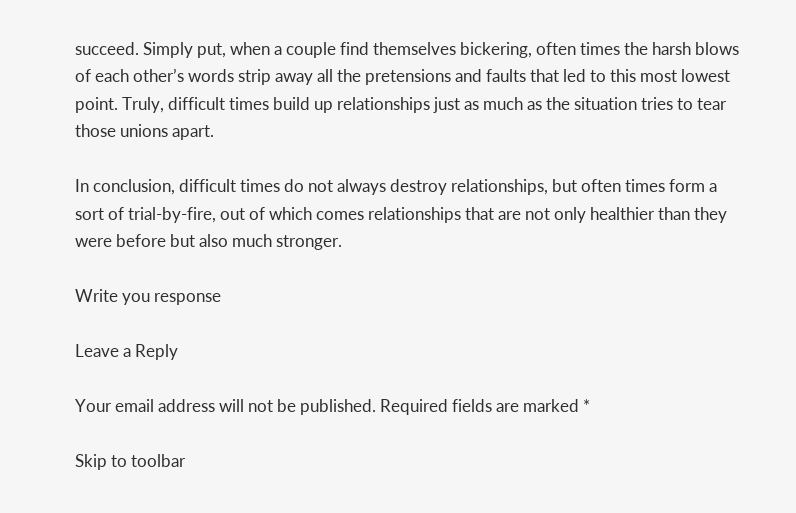succeed. Simply put, when a couple find themselves bickering, often times the harsh blows of each other’s words strip away all the pretensions and faults that led to this most lowest point. Truly, difficult times build up relationships just as much as the situation tries to tear those unions apart.

In conclusion, difficult times do not always destroy relationships, but often times form a sort of trial-by-fire, out of which comes relationships that are not only healthier than they were before but also much stronger.

Write you response

Leave a Reply

Your email address will not be published. Required fields are marked *

Skip to toolbar